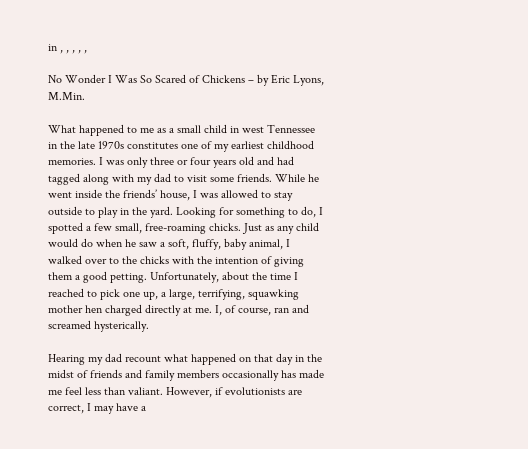in , , , , ,

No Wonder I Was So Scared of Chickens – by Eric Lyons, M.Min.

What happened to me as a small child in west Tennessee in the late 1970s constitutes one of my earliest childhood memories. I was only three or four years old and had tagged along with my dad to visit some friends. While he went inside the friends’ house, I was allowed to stay outside to play in the yard. Looking for something to do, I spotted a few small, free-roaming chicks. Just as any child would do when he saw a soft, fluffy, baby animal, I walked over to the chicks with the intention of giving them a good petting. Unfortunately, about the time I reached to pick one up, a large, terrifying, squawking mother hen charged directly at me. I, of course, ran and screamed hysterically.

Hearing my dad recount what happened on that day in the midst of friends and family members occasionally has made me feel less than valiant. However, if evolutionists are correct, I may have a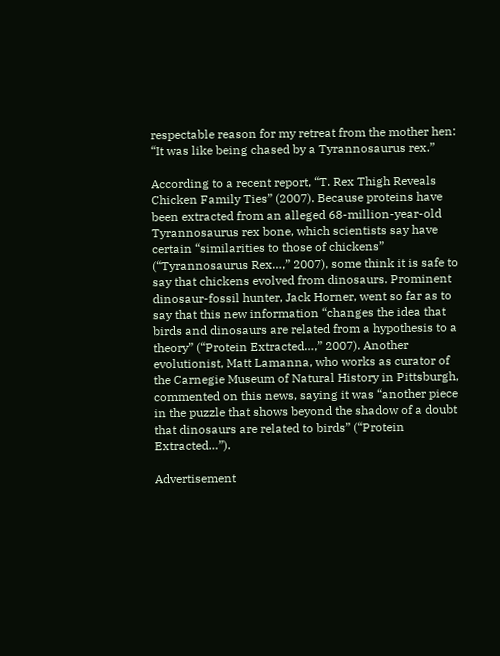respectable reason for my retreat from the mother hen: “It was like being chased by a Tyrannosaurus rex.”

According to a recent report, “T. Rex Thigh Reveals Chicken Family Ties” (2007). Because proteins have been extracted from an alleged 68-million-year-old Tyrannosaurus rex bone, which scientists say have certain “similarities to those of chickens” (“Tyrannosaurus Rex…,” 2007), some think it is safe to say that chickens evolved from dinosaurs. Prominent dinosaur-fossil hunter, Jack Horner, went so far as to say that this new information “changes the idea that birds and dinosaurs are related from a hypothesis to a theory” (“Protein Extracted…,” 2007). Another evolutionist, Matt Lamanna, who works as curator of the Carnegie Museum of Natural History in Pittsburgh, commented on this news, saying it was “another piece in the puzzle that shows beyond the shadow of a doubt that dinosaurs are related to birds” (“Protein Extracted…”).

Advertisement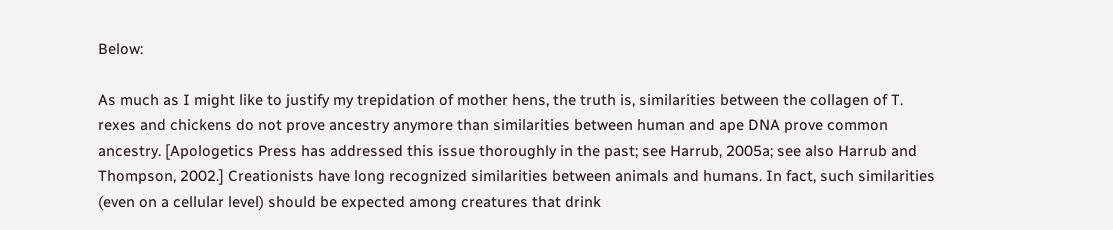Below:

As much as I might like to justify my trepidation of mother hens, the truth is, similarities between the collagen of T. rexes and chickens do not prove ancestry anymore than similarities between human and ape DNA prove common ancestry. [Apologetics Press has addressed this issue thoroughly in the past; see Harrub, 2005a; see also Harrub and Thompson, 2002.] Creationists have long recognized similarities between animals and humans. In fact, such similarities (even on a cellular level) should be expected among creatures that drink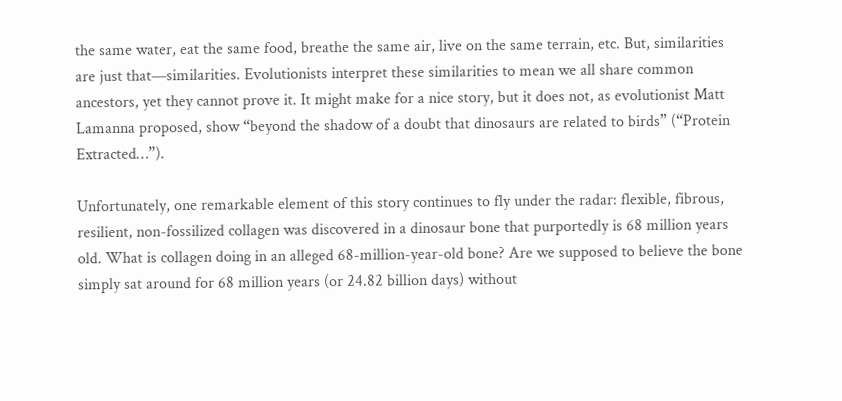the same water, eat the same food, breathe the same air, live on the same terrain, etc. But, similarities are just that—similarities. Evolutionists interpret these similarities to mean we all share common ancestors, yet they cannot prove it. It might make for a nice story, but it does not, as evolutionist Matt Lamanna proposed, show “beyond the shadow of a doubt that dinosaurs are related to birds” (“Protein Extracted…”).

Unfortunately, one remarkable element of this story continues to fly under the radar: flexible, fibrous, resilient, non-fossilized collagen was discovered in a dinosaur bone that purportedly is 68 million years old. What is collagen doing in an alleged 68-million-year-old bone? Are we supposed to believe the bone simply sat around for 68 million years (or 24.82 billion days) without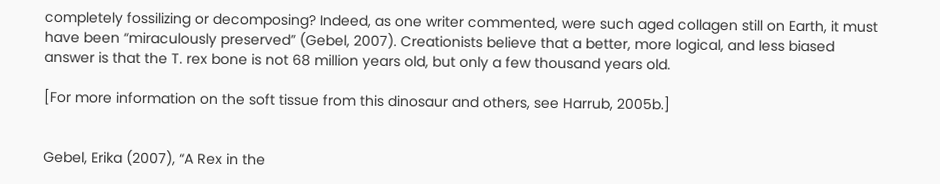completely fossilizing or decomposing? Indeed, as one writer commented, were such aged collagen still on Earth, it must have been “miraculously preserved” (Gebel, 2007). Creationists believe that a better, more logical, and less biased answer is that the T. rex bone is not 68 million years old, but only a few thousand years old.

[For more information on the soft tissue from this dinosaur and others, see Harrub, 2005b.]


Gebel, Erika (2007), “A Rex in the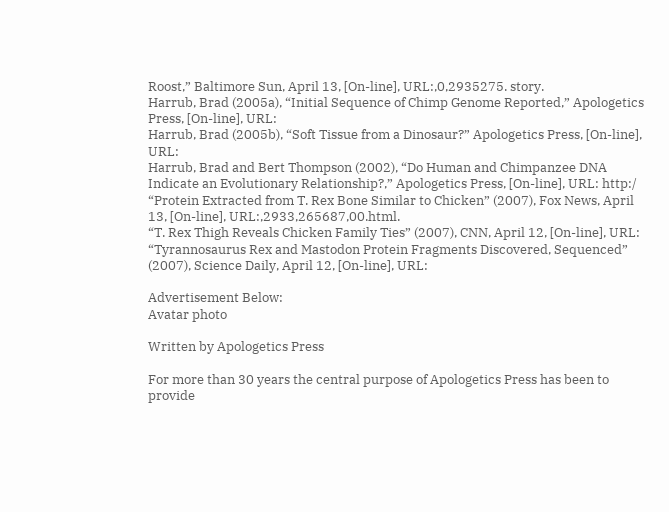Roost,” Baltimore Sun, April 13, [On-line], URL:,0,2935275. story.
Harrub, Brad (2005a), “Initial Sequence of Chimp Genome Reported,” Apologetics Press, [On-line], URL:
Harrub, Brad (2005b), “Soft Tissue from a Dinosaur?” Apologetics Press, [On-line], URL:
Harrub, Brad and Bert Thompson (2002), “Do Human and Chimpanzee DNA Indicate an Evolutionary Relationship?,” Apologetics Press, [On-line], URL: http:/
“Protein Extracted from T. Rex Bone Similar to Chicken” (2007), Fox News, April 13, [On-line], URL:,2933,265687,00.html.
“T. Rex Thigh Reveals Chicken Family Ties” (2007), CNN, April 12, [On-line], URL:
“Tyrannosaurus Rex and Mastodon Protein Fragments Discovered, Sequenced” (2007), Science Daily, April 12, [On-line], URL:

Advertisement Below:
Avatar photo

Written by Apologetics Press

For more than 30 years the central purpose of Apologetics Press has been to provide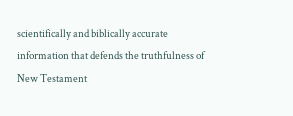scientifically and biblically accurate information that defends the truthfulness of New Testament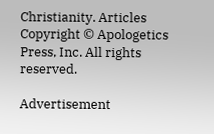Christianity. Articles Copyright © Apologetics Press, Inc. All rights reserved.

Advertisement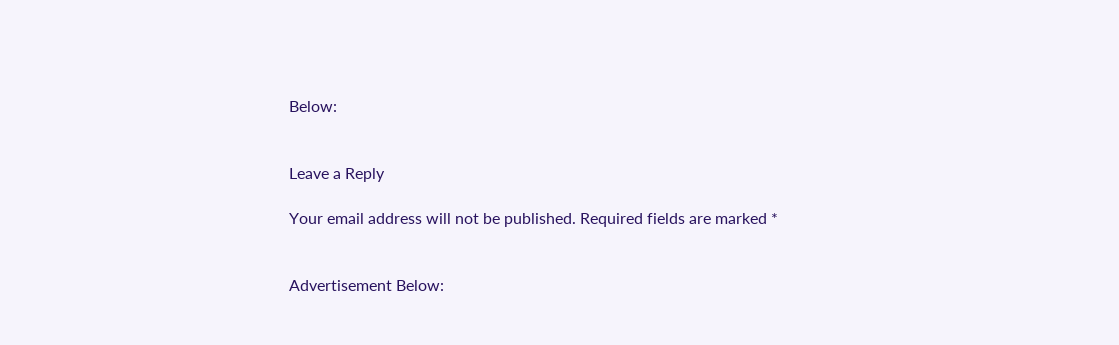Below:


Leave a Reply

Your email address will not be published. Required fields are marked *


Advertisement Below: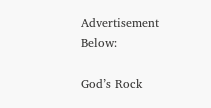Advertisement Below:

God’s Rock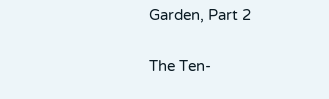Garden, Part 2

The Ten-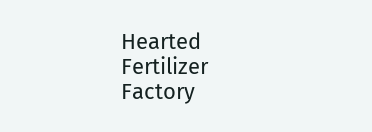Hearted Fertilizer Factory